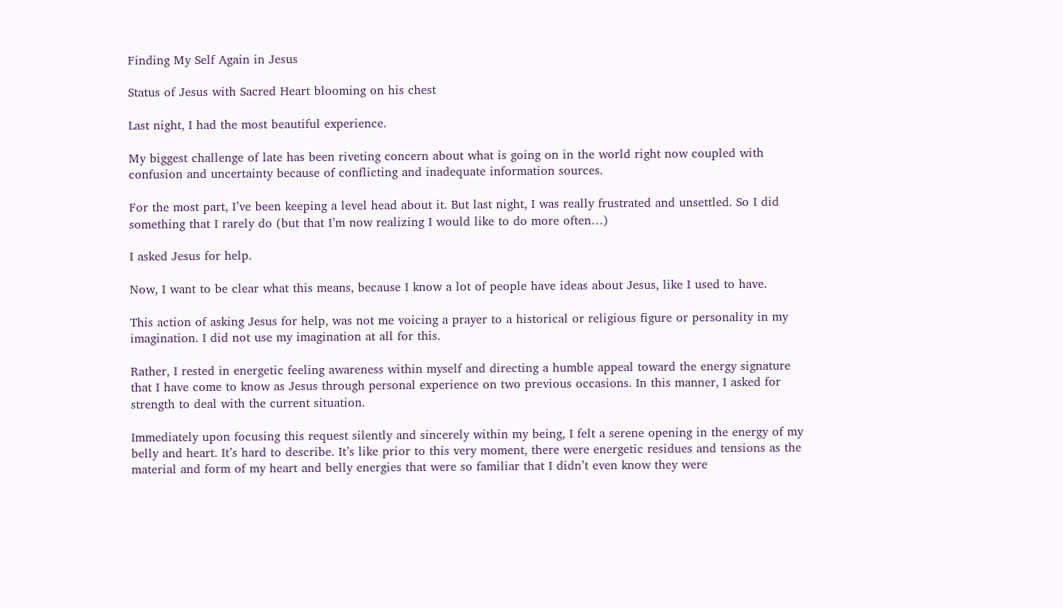Finding My Self Again in Jesus

Status of Jesus with Sacred Heart blooming on his chest

Last night, I had the most beautiful experience.

My biggest challenge of late has been riveting concern about what is going on in the world right now coupled with confusion and uncertainty because of conflicting and inadequate information sources.

For the most part, I’ve been keeping a level head about it. But last night, I was really frustrated and unsettled. So I did something that I rarely do (but that I’m now realizing I would like to do more often…)

I asked Jesus for help.

Now, I want to be clear what this means, because I know a lot of people have ideas about Jesus, like I used to have.

This action of asking Jesus for help, was not me voicing a prayer to a historical or religious figure or personality in my imagination. I did not use my imagination at all for this.

Rather, I rested in energetic feeling awareness within myself and directing a humble appeal toward the energy signature that I have come to know as Jesus through personal experience on two previous occasions. In this manner, I asked for strength to deal with the current situation.

Immediately upon focusing this request silently and sincerely within my being, I felt a serene opening in the energy of my belly and heart. It’s hard to describe. It’s like prior to this very moment, there were energetic residues and tensions as the material and form of my heart and belly energies that were so familiar that I didn’t even know they were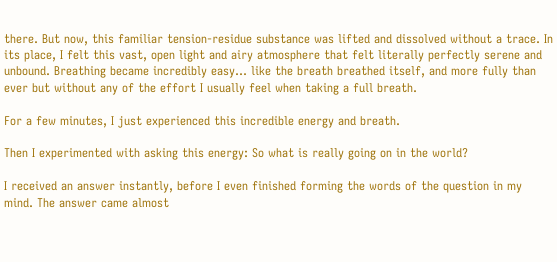there. But now, this familiar tension-residue substance was lifted and dissolved without a trace. In its place, I felt this vast, open light and airy atmosphere that felt literally perfectly serene and unbound. Breathing became incredibly easy… like the breath breathed itself, and more fully than ever but without any of the effort I usually feel when taking a full breath.

For a few minutes, I just experienced this incredible energy and breath.

Then I experimented with asking this energy: So what is really going on in the world?

I received an answer instantly, before I even finished forming the words of the question in my mind. The answer came almost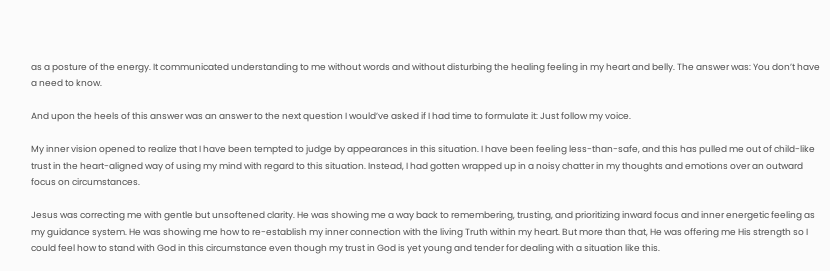as a posture of the energy. It communicated understanding to me without words and without disturbing the healing feeling in my heart and belly. The answer was: You don’t have a need to know.

And upon the heels of this answer was an answer to the next question I would’ve asked if I had time to formulate it: Just follow my voice.

My inner vision opened to realize that I have been tempted to judge by appearances in this situation. I have been feeling less-than-safe, and this has pulled me out of child-like trust in the heart-aligned way of using my mind with regard to this situation. Instead, I had gotten wrapped up in a noisy chatter in my thoughts and emotions over an outward focus on circumstances.

Jesus was correcting me with gentle but unsoftened clarity. He was showing me a way back to remembering, trusting, and prioritizing inward focus and inner energetic feeling as my guidance system. He was showing me how to re-establish my inner connection with the living Truth within my heart. But more than that, He was offering me His strength so I could feel how to stand with God in this circumstance even though my trust in God is yet young and tender for dealing with a situation like this.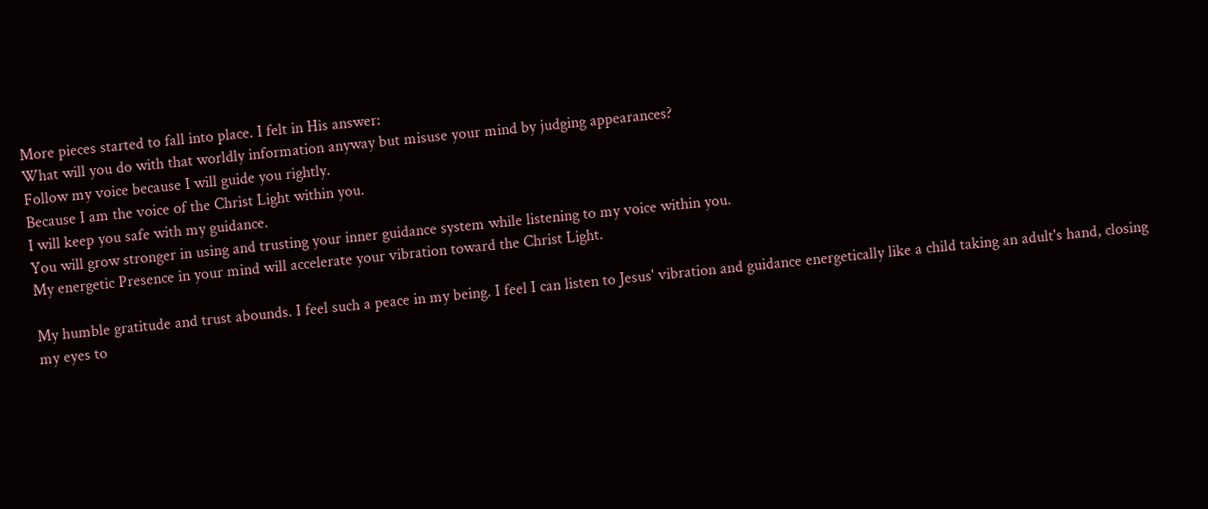More pieces started to fall into place. I felt in His answer:
What will you do with that worldly information anyway but misuse your mind by judging appearances?
Follow my voice because I will guide you rightly.
Because I am the voice of the Christ Light within you.
I will keep you safe with my guidance.
You will grow stronger in using and trusting your inner guidance system while listening to my voice within you.
My energetic Presence in your mind will accelerate your vibration toward the Christ Light.

My humble gratitude and trust abounds. I feel such a peace in my being. I feel I can listen to Jesus' vibration and guidance energetically like a child taking an adult's hand, closing my eyes to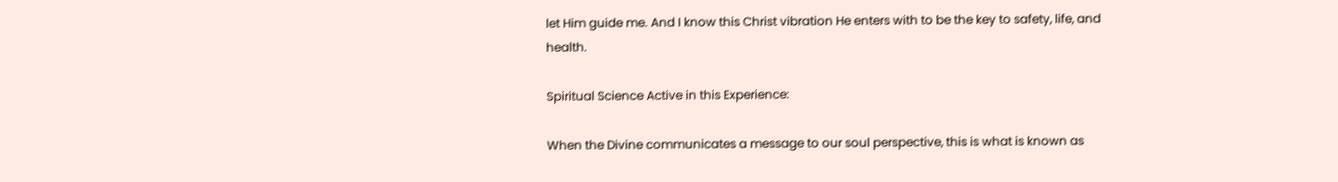let Him guide me. And I know this Christ vibration He enters with to be the key to safety, life, and health.

Spiritual Science Active in this Experience:

When the Divine communicates a message to our soul perspective, this is what is known as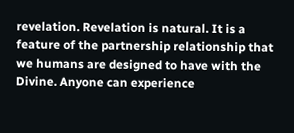revelation. Revelation is natural. It is a feature of the partnership relationship that we humans are designed to have with the Divine. Anyone can experience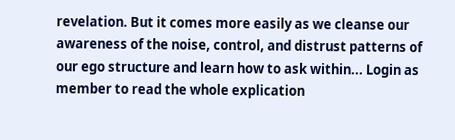revelation. But it comes more easily as we cleanse our awareness of the noise, control, and distrust patterns of our ego structure and learn how to ask within... Login as member to read the whole explication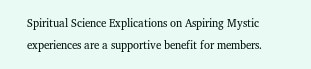Spiritual Science Explications on Aspiring Mystic experiences are a supportive benefit for members.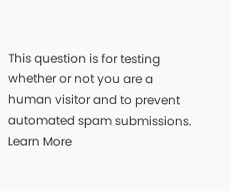This question is for testing whether or not you are a human visitor and to prevent automated spam submissions.
Learn More